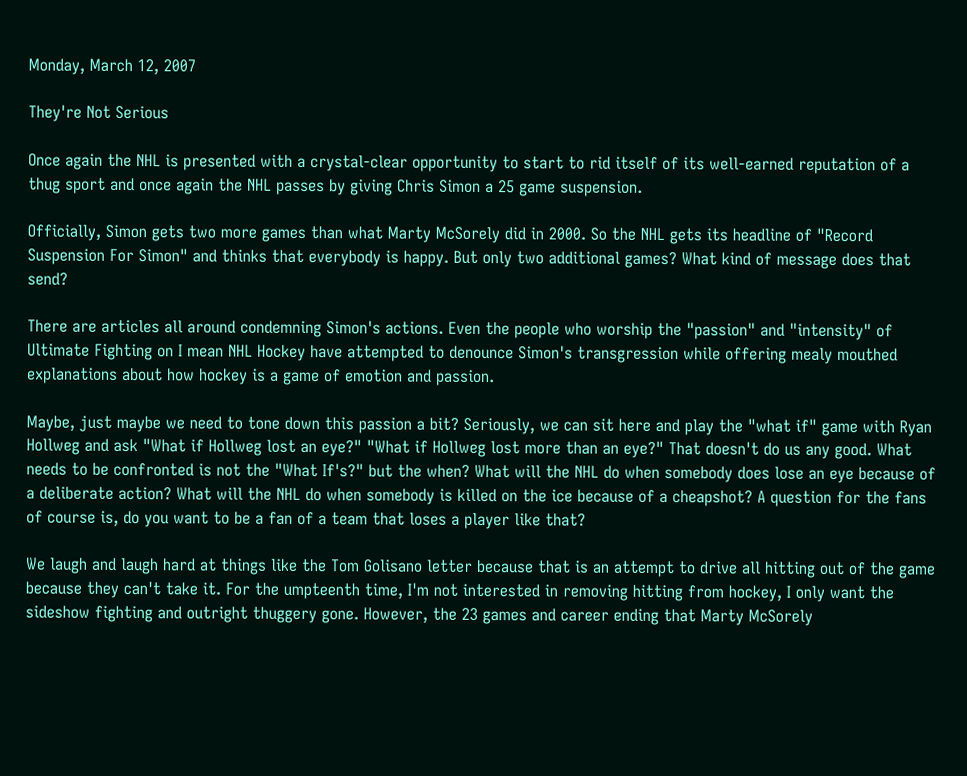Monday, March 12, 2007

They're Not Serious

Once again the NHL is presented with a crystal-clear opportunity to start to rid itself of its well-earned reputation of a thug sport and once again the NHL passes by giving Chris Simon a 25 game suspension.

Officially, Simon gets two more games than what Marty McSorely did in 2000. So the NHL gets its headline of "Record Suspension For Simon" and thinks that everybody is happy. But only two additional games? What kind of message does that send?

There are articles all around condemning Simon's actions. Even the people who worship the "passion" and "intensity" of Ultimate Fighting on I mean NHL Hockey have attempted to denounce Simon's transgression while offering mealy mouthed explanations about how hockey is a game of emotion and passion.

Maybe, just maybe we need to tone down this passion a bit? Seriously, we can sit here and play the "what if" game with Ryan Hollweg and ask "What if Hollweg lost an eye?" "What if Hollweg lost more than an eye?" That doesn't do us any good. What needs to be confronted is not the "What If's?" but the when? What will the NHL do when somebody does lose an eye because of a deliberate action? What will the NHL do when somebody is killed on the ice because of a cheapshot? A question for the fans of course is, do you want to be a fan of a team that loses a player like that?

We laugh and laugh hard at things like the Tom Golisano letter because that is an attempt to drive all hitting out of the game because they can't take it. For the umpteenth time, I'm not interested in removing hitting from hockey, I only want the sideshow fighting and outright thuggery gone. However, the 23 games and career ending that Marty McSorely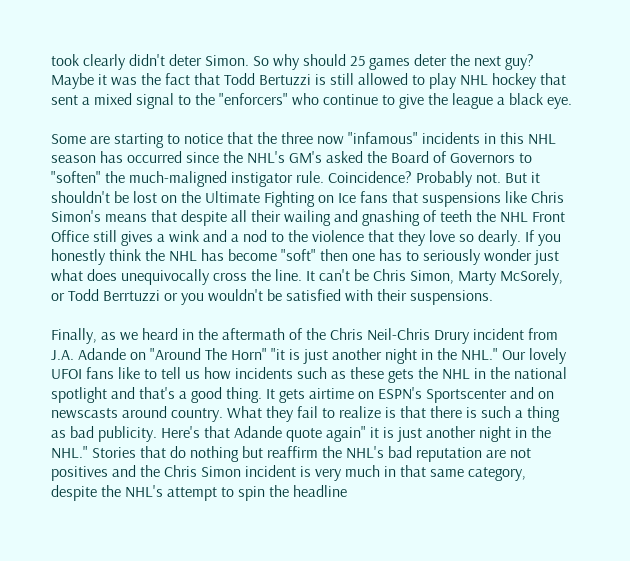took clearly didn't deter Simon. So why should 25 games deter the next guy? Maybe it was the fact that Todd Bertuzzi is still allowed to play NHL hockey that sent a mixed signal to the "enforcers" who continue to give the league a black eye.

Some are starting to notice that the three now "infamous" incidents in this NHL season has occurred since the NHL's GM's asked the Board of Governors to "soften" the much-maligned instigator rule. Coincidence? Probably not. But it shouldn't be lost on the Ultimate Fighting on Ice fans that suspensions like Chris Simon's means that despite all their wailing and gnashing of teeth the NHL Front Office still gives a wink and a nod to the violence that they love so dearly. If you honestly think the NHL has become "soft" then one has to seriously wonder just what does unequivocally cross the line. It can't be Chris Simon, Marty McSorely, or Todd Berrtuzzi or you wouldn't be satisfied with their suspensions.

Finally, as we heard in the aftermath of the Chris Neil-Chris Drury incident from J.A. Adande on "Around The Horn" "it is just another night in the NHL." Our lovely UFOI fans like to tell us how incidents such as these gets the NHL in the national spotlight and that's a good thing. It gets airtime on ESPN's Sportscenter and on newscasts around country. What they fail to realize is that there is such a thing as bad publicity. Here's that Adande quote again" it is just another night in the NHL." Stories that do nothing but reaffirm the NHL's bad reputation are not positives and the Chris Simon incident is very much in that same category, despite the NHL's attempt to spin the headline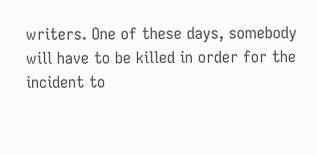writers. One of these days, somebody will have to be killed in order for the incident to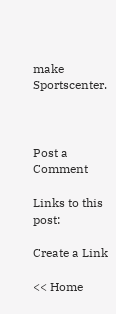make Sportscenter.



Post a Comment

Links to this post:

Create a Link

<< Home